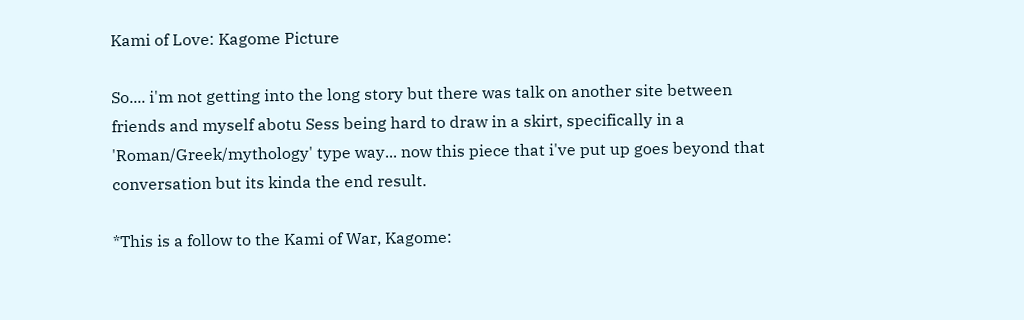Kami of Love: Kagome Picture

So.... i'm not getting into the long story but there was talk on another site between friends and myself abotu Sess being hard to draw in a skirt, specifically in a 'Roman/Greek/mythology' type way... now this piece that i've put up goes beyond that conversation but its kinda the end result.

*This is a follow to the Kami of War, Kagome: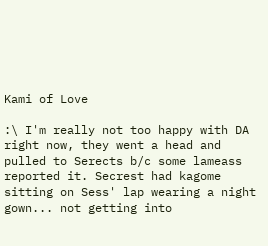Kami of Love

:\ I'm really not too happy with DA right now, they went a head and pulled to Serects b/c some lameass reported it. Secrest had kagome sitting on Sess' lap wearing a night gown... not getting into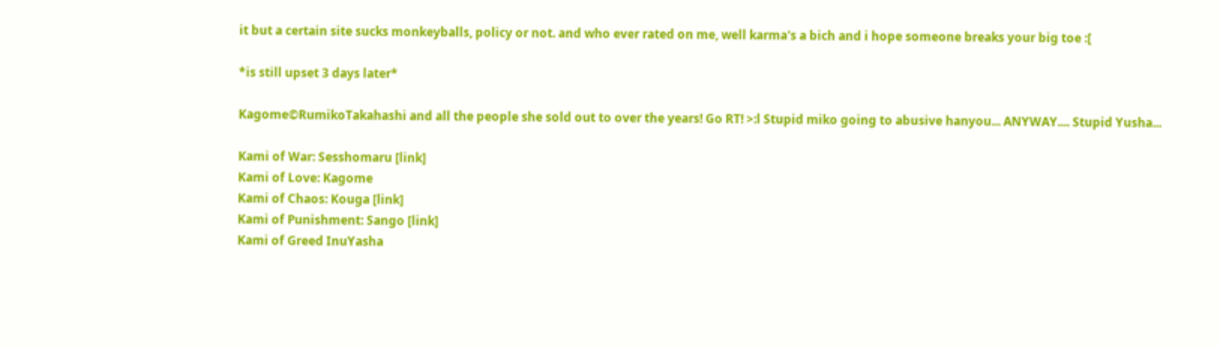it but a certain site sucks monkeyballs, policy or not. and who ever rated on me, well karma's a bich and i hope someone breaks your big toe :[

*is still upset 3 days later*

Kagome©RumikoTakahashi and all the people she sold out to over the years! Go RT! >:l Stupid miko going to abusive hanyou... ANYWAY.... Stupid Yusha...

Kami of War: Sesshomaru [link]
Kami of Love: Kagome
Kami of Chaos: Kouga [link]
Kami of Punishment: Sango [link]
Kami of Greed InuYasha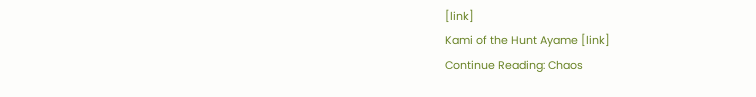[link]
Kami of the Hunt Ayame [link]
Continue Reading: Chaos